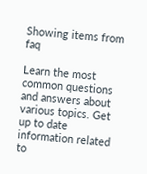Showing items from faq

Learn the most common questions and answers about various topics. Get up to date information related to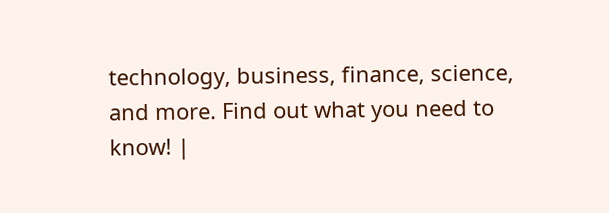technology, business, finance, science, and more. Find out what you need to know! |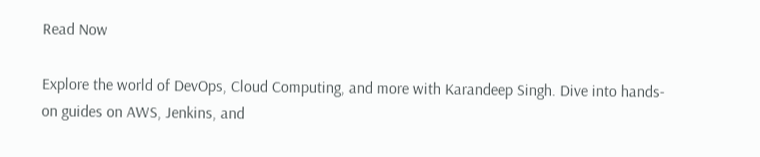Read Now

Explore the world of DevOps, Cloud Computing, and more with Karandeep Singh. Dive into hands-on guides on AWS, Jenkins, and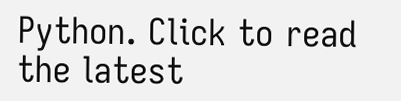Python. Click to read the latest